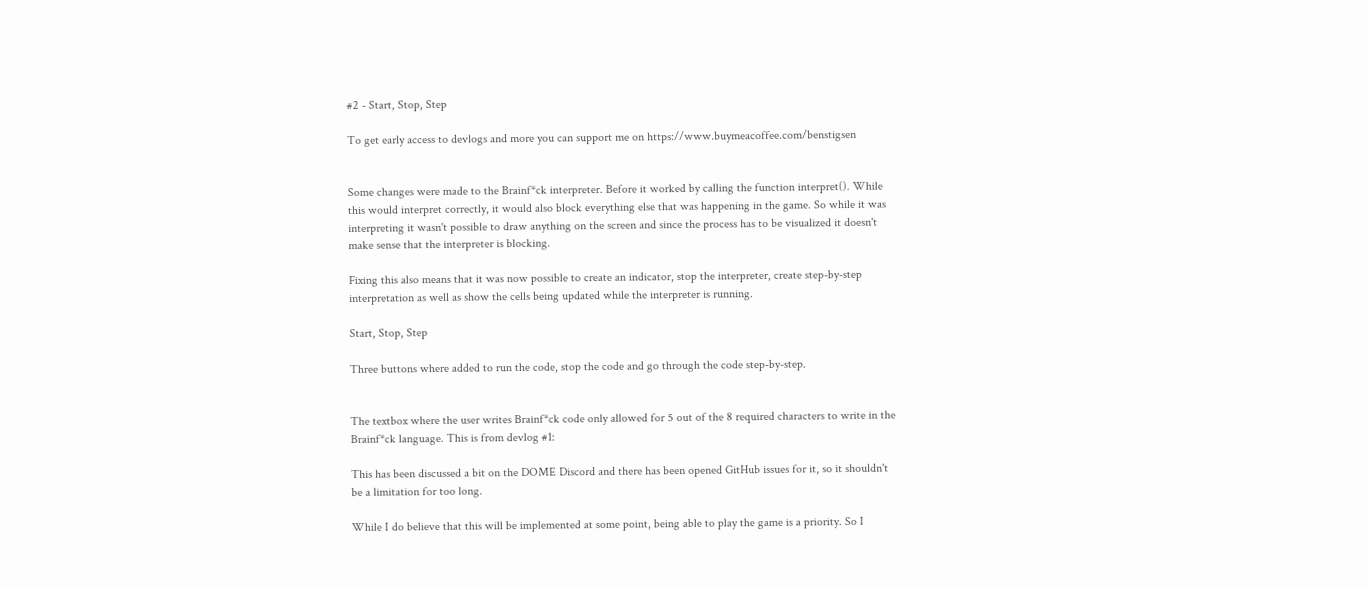#2 - Start, Stop, Step

To get early access to devlogs and more you can support me on https://www.buymeacoffee.com/benstigsen


Some changes were made to the Brainf*ck interpreter. Before it worked by calling the function interpret(). While this would interpret correctly, it would also block everything else that was happening in the game. So while it was interpreting it wasn't possible to draw anything on the screen and since the process has to be visualized it doesn't make sense that the interpreter is blocking.

Fixing this also means that it was now possible to create an indicator, stop the interpreter, create step-by-step interpretation as well as show the cells being updated while the interpreter is running.

Start, Stop, Step

Three buttons where added to run the code, stop the code and go through the code step-by-step.


The textbox where the user writes Brainf*ck code only allowed for 5 out of the 8 required characters to write in the Brainf*ck language. This is from devlog #1:

This has been discussed a bit on the DOME Discord and there has been opened GitHub issues for it, so it shouldn't be a limitation for too long.

While I do believe that this will be implemented at some point, being able to play the game is a priority. So I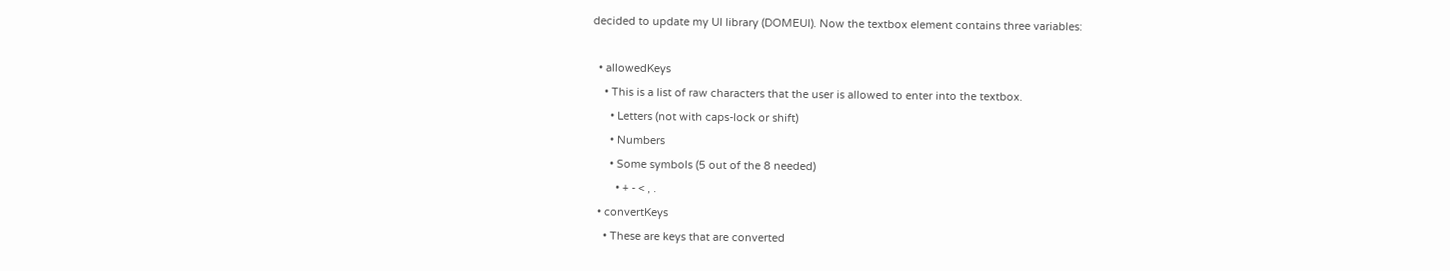decided to update my UI library (DOMEUI). Now the textbox element contains three variables:

  • allowedKeys
    • This is a list of raw characters that the user is allowed to enter into the textbox.
      • Letters (not with caps-lock or shift)
      • Numbers
      • Some symbols (5 out of the 8 needed)
        • + - < , .
  • convertKeys
    • These are keys that are converted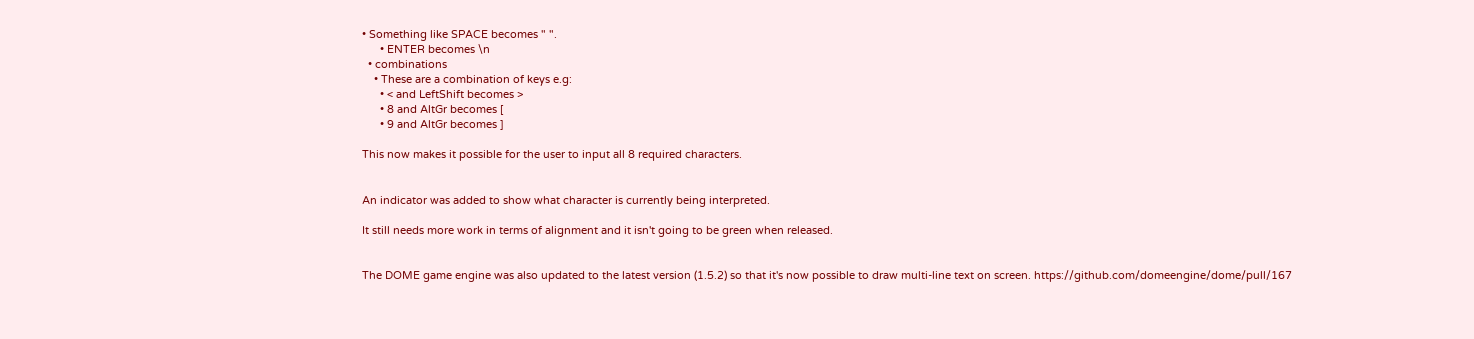• Something like SPACE becomes " ".
      • ENTER becomes \n
  • combinations
    • These are a combination of keys e.g:
      • < and LeftShift becomes >
      • 8 and AltGr becomes [
      • 9 and AltGr becomes ]

This now makes it possible for the user to input all 8 required characters.


An indicator was added to show what character is currently being interpreted.

It still needs more work in terms of alignment and it isn't going to be green when released.


The DOME game engine was also updated to the latest version (1.5.2) so that it's now possible to draw multi-line text on screen. https://github.com/domeengine/dome/pull/167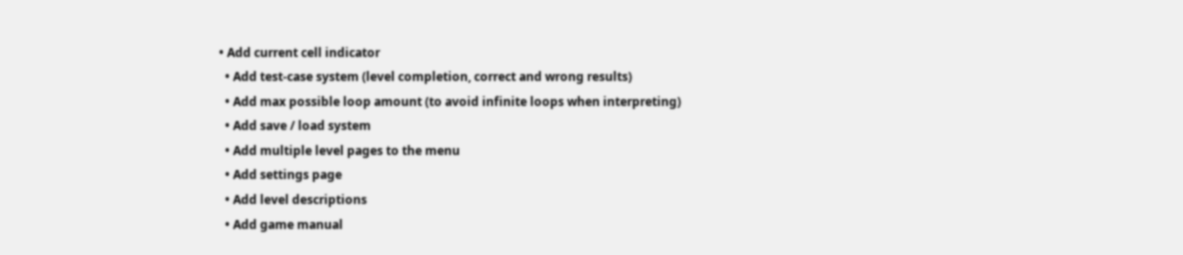• Add current cell indicator
  • Add test-case system (level completion, correct and wrong results)
  • Add max possible loop amount (to avoid infinite loops when interpreting)
  • Add save / load system
  • Add multiple level pages to the menu
  • Add settings page
  • Add level descriptions
  • Add game manual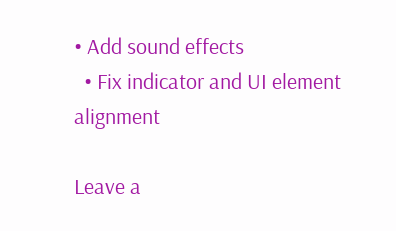• Add sound effects
  • Fix indicator and UI element alignment

Leave a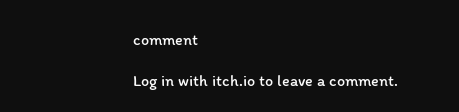comment

Log in with itch.io to leave a comment.